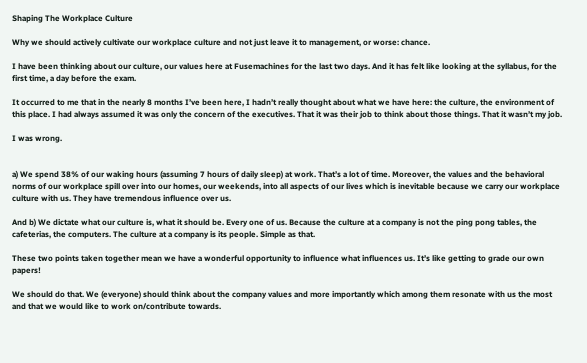Shaping The Workplace Culture

Why we should actively cultivate our workplace culture and not just leave it to management, or worse: chance.

I have been thinking about our culture, our values here at Fusemachines for the last two days. And it has felt like looking at the syllabus, for the first time, a day before the exam.

It occurred to me that in the nearly 8 months I’ve been here, I hadn’t really thought about what we have here: the culture, the environment of this place. I had always assumed it was only the concern of the executives. That it was their job to think about those things. That it wasn’t my job.

I was wrong.


a) We spend 38% of our waking hours (assuming 7 hours of daily sleep) at work. That’s a lot of time. Moreover, the values and the behavioral norms of our workplace spill over into our homes, our weekends, into all aspects of our lives which is inevitable because we carry our workplace culture with us. They have tremendous influence over us.

And b) We dictate what our culture is, what it should be. Every one of us. Because the culture at a company is not the ping pong tables, the cafeterias, the computers. The culture at a company is its people. Simple as that.

These two points taken together mean we have a wonderful opportunity to influence what influences us. It’s like getting to grade our own papers!

We should do that. We (everyone) should think about the company values and more importantly which among them resonate with us the most and that we would like to work on/contribute towards.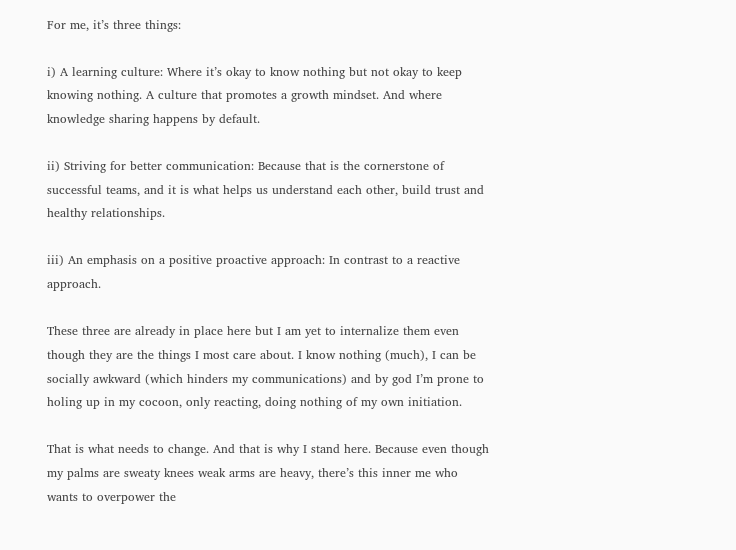For me, it’s three things:

i) A learning culture: Where it’s okay to know nothing but not okay to keep knowing nothing. A culture that promotes a growth mindset. And where knowledge sharing happens by default.

ii) Striving for better communication: Because that is the cornerstone of successful teams, and it is what helps us understand each other, build trust and healthy relationships.

iii) An emphasis on a positive proactive approach: In contrast to a reactive approach.

These three are already in place here but I am yet to internalize them even though they are the things I most care about. I know nothing (much), I can be socially awkward (which hinders my communications) and by god I’m prone to holing up in my cocoon, only reacting, doing nothing of my own initiation.

That is what needs to change. And that is why I stand here. Because even though my palms are sweaty knees weak arms are heavy, there’s this inner me who wants to overpower the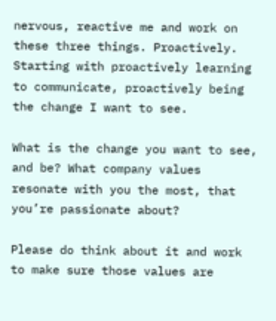nervous, reactive me and work on these three things. Proactively. Starting with proactively learning to communicate, proactively being the change I want to see.

What is the change you want to see, and be? What company values resonate with you the most, that you’re passionate about?

Please do think about it and work to make sure those values are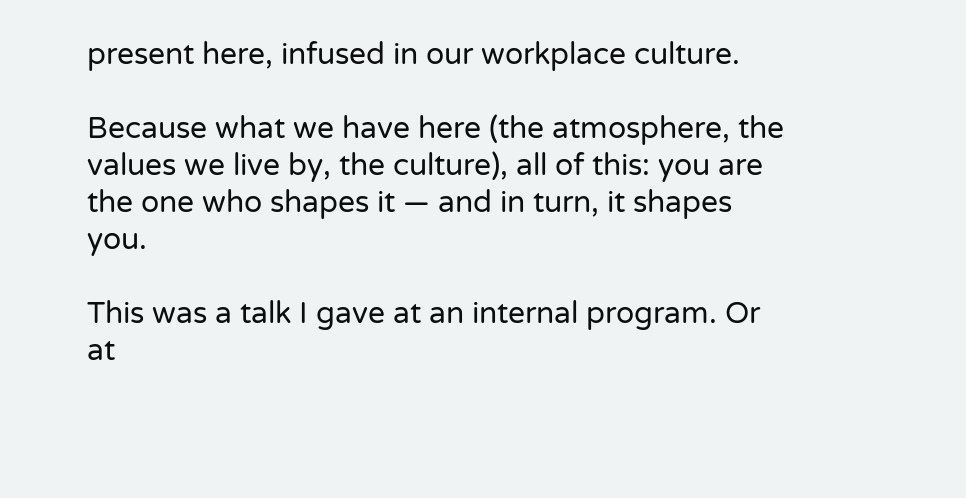present here, infused in our workplace culture.

Because what we have here (the atmosphere, the values we live by, the culture), all of this: you are the one who shapes it — and in turn, it shapes you.

This was a talk I gave at an internal program. Or at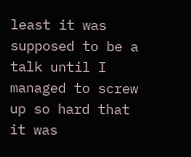least it was supposed to be a talk until I managed to screw up so hard that it was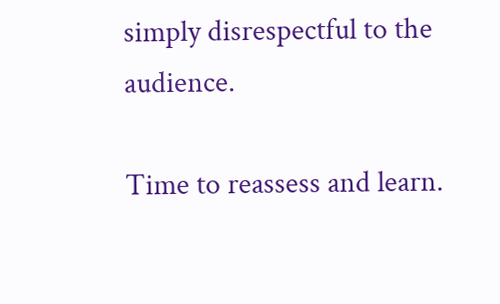simply disrespectful to the audience.

Time to reassess and learn.